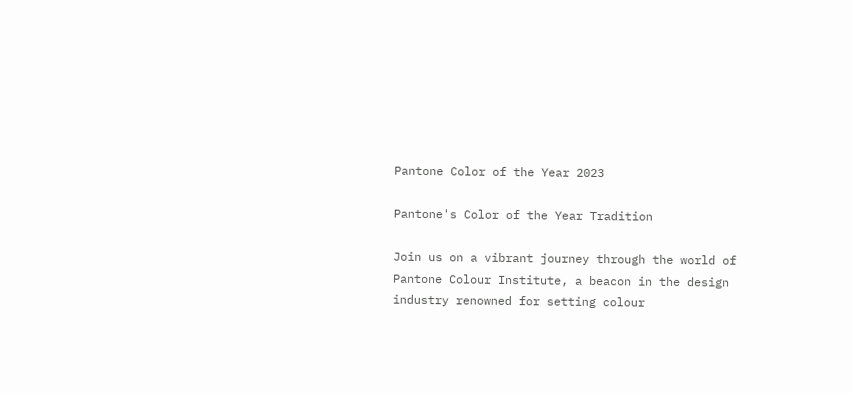Pantone Color of the Year 2023

Pantone's Color of the Year Tradition

Join us on a vibrant journey through the world of Pantone Colour Institute, a beacon in the design industry renowned for setting colour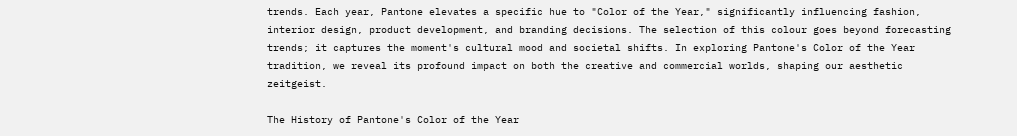trends. Each year, Pantone elevates a specific hue to "Color of the Year," significantly influencing fashion, interior design, product development, and branding decisions. The selection of this colour goes beyond forecasting trends; it captures the moment's cultural mood and societal shifts. In exploring Pantone's Color of the Year tradition, we reveal its profound impact on both the creative and commercial worlds, shaping our aesthetic zeitgeist.

The History of Pantone's Color of the Year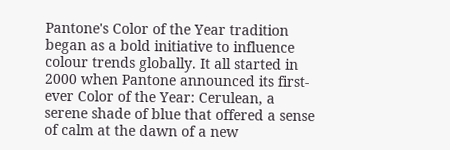Pantone's Color of the Year tradition began as a bold initiative to influence colour trends globally. It all started in 2000 when Pantone announced its first-ever Color of the Year: Cerulean, a serene shade of blue that offered a sense of calm at the dawn of a new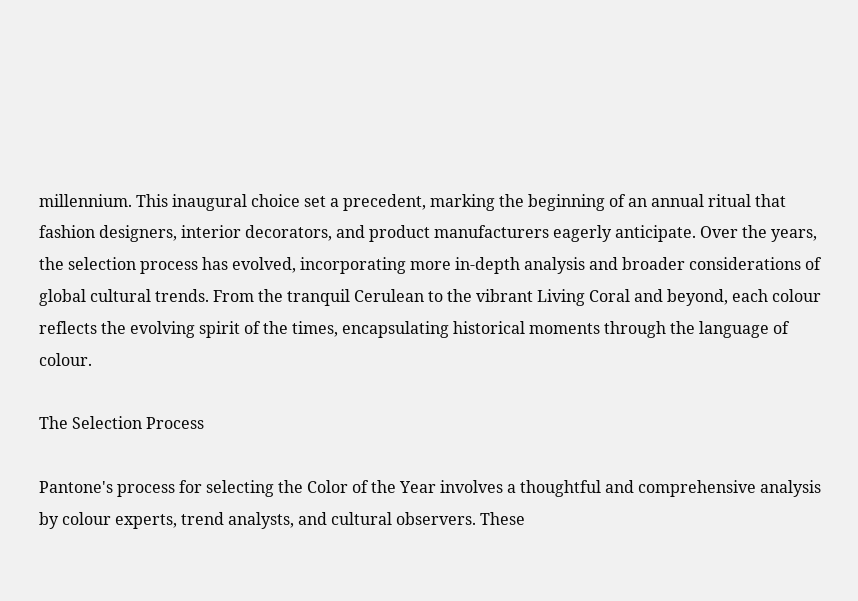millennium. This inaugural choice set a precedent, marking the beginning of an annual ritual that fashion designers, interior decorators, and product manufacturers eagerly anticipate. Over the years, the selection process has evolved, incorporating more in-depth analysis and broader considerations of global cultural trends. From the tranquil Cerulean to the vibrant Living Coral and beyond, each colour reflects the evolving spirit of the times, encapsulating historical moments through the language of colour.

The Selection Process

Pantone's process for selecting the Color of the Year involves a thoughtful and comprehensive analysis by colour experts, trend analysts, and cultural observers. These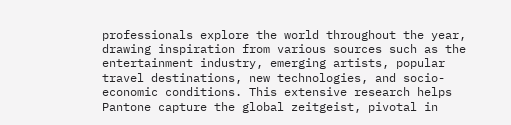professionals explore the world throughout the year, drawing inspiration from various sources such as the entertainment industry, emerging artists, popular travel destinations, new technologies, and socio-economic conditions. This extensive research helps Pantone capture the global zeitgeist, pivotal in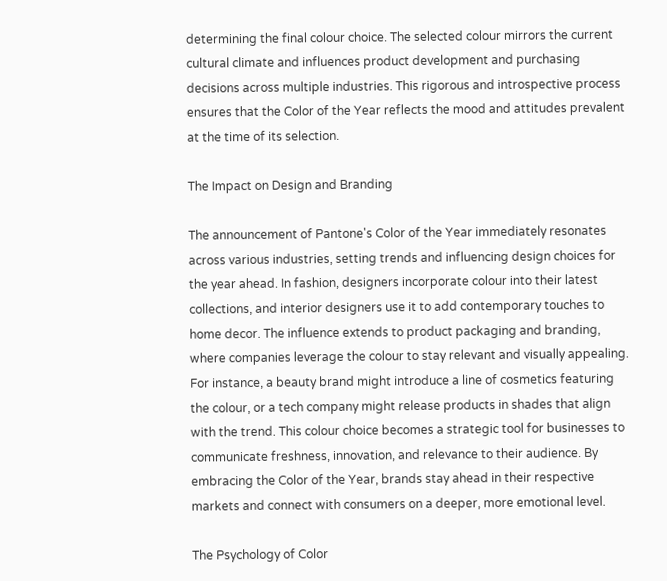determining the final colour choice. The selected colour mirrors the current cultural climate and influences product development and purchasing decisions across multiple industries. This rigorous and introspective process ensures that the Color of the Year reflects the mood and attitudes prevalent at the time of its selection.

The Impact on Design and Branding

The announcement of Pantone's Color of the Year immediately resonates across various industries, setting trends and influencing design choices for the year ahead. In fashion, designers incorporate colour into their latest collections, and interior designers use it to add contemporary touches to home decor. The influence extends to product packaging and branding, where companies leverage the colour to stay relevant and visually appealing. For instance, a beauty brand might introduce a line of cosmetics featuring the colour, or a tech company might release products in shades that align with the trend. This colour choice becomes a strategic tool for businesses to communicate freshness, innovation, and relevance to their audience. By embracing the Color of the Year, brands stay ahead in their respective markets and connect with consumers on a deeper, more emotional level.

The Psychology of Color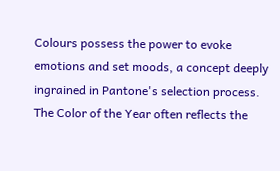Colours possess the power to evoke emotions and set moods, a concept deeply ingrained in Pantone's selection process. The Color of the Year often reflects the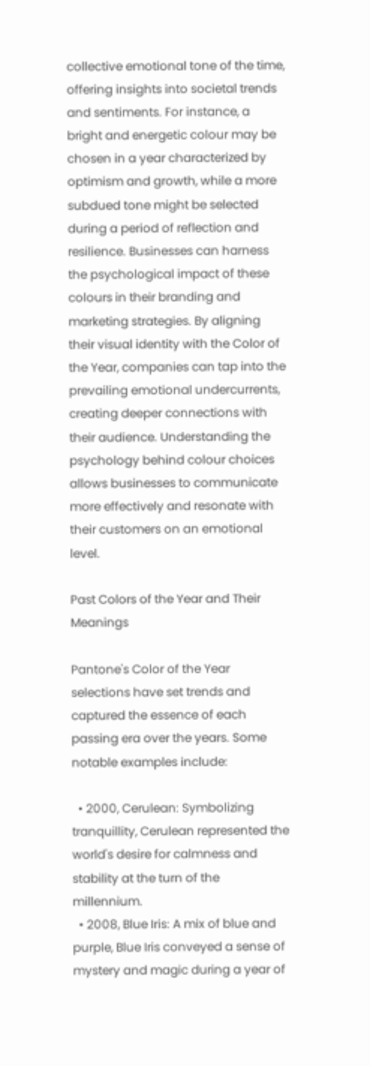collective emotional tone of the time, offering insights into societal trends and sentiments. For instance, a bright and energetic colour may be chosen in a year characterized by optimism and growth, while a more subdued tone might be selected during a period of reflection and resilience. Businesses can harness the psychological impact of these colours in their branding and marketing strategies. By aligning their visual identity with the Color of the Year, companies can tap into the prevailing emotional undercurrents, creating deeper connections with their audience. Understanding the psychology behind colour choices allows businesses to communicate more effectively and resonate with their customers on an emotional level.

Past Colors of the Year and Their Meanings

Pantone's Color of the Year selections have set trends and captured the essence of each passing era over the years. Some notable examples include:

  • 2000, Cerulean: Symbolizing tranquillity, Cerulean represented the world's desire for calmness and stability at the turn of the millennium.
  • 2008, Blue Iris: A mix of blue and purple, Blue Iris conveyed a sense of mystery and magic during a year of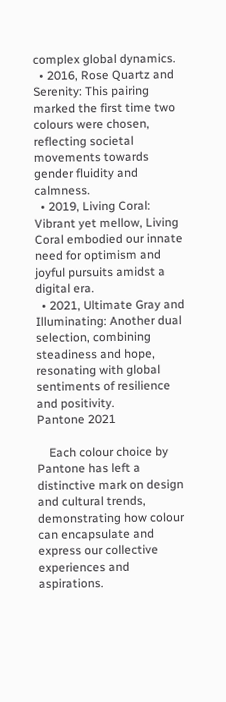complex global dynamics.
  • 2016, Rose Quartz and Serenity: This pairing marked the first time two colours were chosen, reflecting societal movements towards gender fluidity and calmness.
  • 2019, Living Coral: Vibrant yet mellow, Living Coral embodied our innate need for optimism and joyful pursuits amidst a digital era.
  • 2021, Ultimate Gray and Illuminating: Another dual selection, combining steadiness and hope, resonating with global sentiments of resilience and positivity.
Pantone 2021

    Each colour choice by Pantone has left a distinctive mark on design and cultural trends, demonstrating how colour can encapsulate and express our collective experiences and aspirations.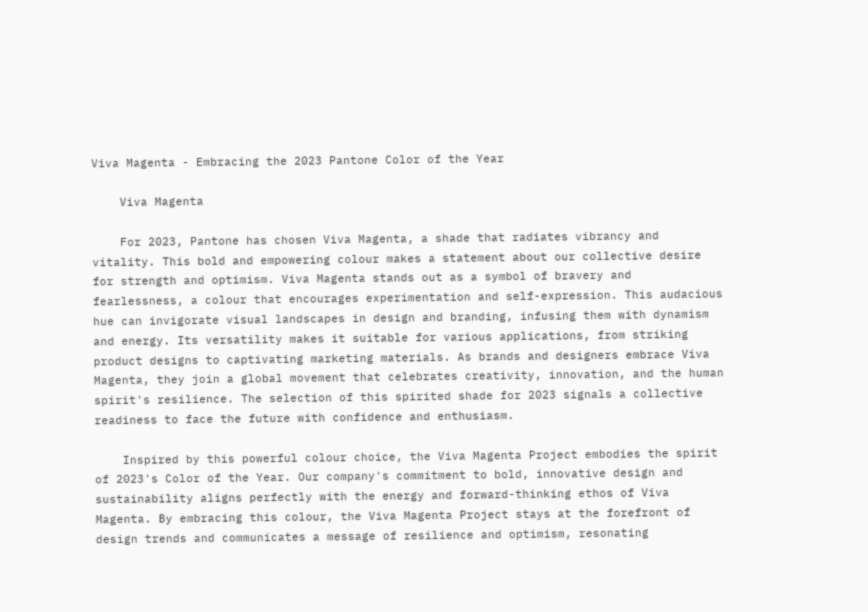Viva Magenta - Embracing the 2023 Pantone Color of the Year

    Viva Magenta

    For 2023, Pantone has chosen Viva Magenta, a shade that radiates vibrancy and vitality. This bold and empowering colour makes a statement about our collective desire for strength and optimism. Viva Magenta stands out as a symbol of bravery and fearlessness, a colour that encourages experimentation and self-expression. This audacious hue can invigorate visual landscapes in design and branding, infusing them with dynamism and energy. Its versatility makes it suitable for various applications, from striking product designs to captivating marketing materials. As brands and designers embrace Viva Magenta, they join a global movement that celebrates creativity, innovation, and the human spirit's resilience. The selection of this spirited shade for 2023 signals a collective readiness to face the future with confidence and enthusiasm.

    Inspired by this powerful colour choice, the Viva Magenta Project embodies the spirit of 2023's Color of the Year. Our company's commitment to bold, innovative design and sustainability aligns perfectly with the energy and forward-thinking ethos of Viva Magenta. By embracing this colour, the Viva Magenta Project stays at the forefront of design trends and communicates a message of resilience and optimism, resonating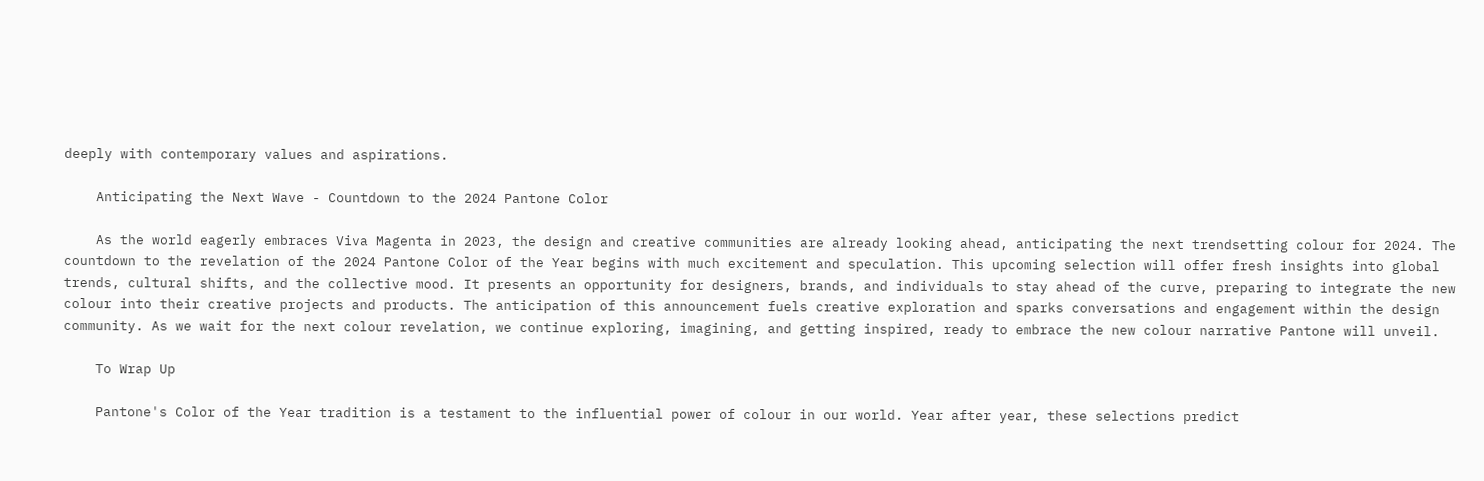deeply with contemporary values and aspirations.

    Anticipating the Next Wave - Countdown to the 2024 Pantone Color

    As the world eagerly embraces Viva Magenta in 2023, the design and creative communities are already looking ahead, anticipating the next trendsetting colour for 2024. The countdown to the revelation of the 2024 Pantone Color of the Year begins with much excitement and speculation. This upcoming selection will offer fresh insights into global trends, cultural shifts, and the collective mood. It presents an opportunity for designers, brands, and individuals to stay ahead of the curve, preparing to integrate the new colour into their creative projects and products. The anticipation of this announcement fuels creative exploration and sparks conversations and engagement within the design community. As we wait for the next colour revelation, we continue exploring, imagining, and getting inspired, ready to embrace the new colour narrative Pantone will unveil.

    To Wrap Up

    Pantone's Color of the Year tradition is a testament to the influential power of colour in our world. Year after year, these selections predict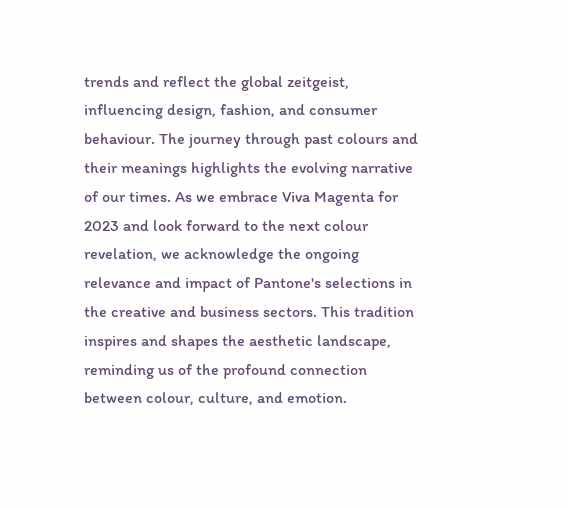trends and reflect the global zeitgeist, influencing design, fashion, and consumer behaviour. The journey through past colours and their meanings highlights the evolving narrative of our times. As we embrace Viva Magenta for 2023 and look forward to the next colour revelation, we acknowledge the ongoing relevance and impact of Pantone's selections in the creative and business sectors. This tradition inspires and shapes the aesthetic landscape, reminding us of the profound connection between colour, culture, and emotion.